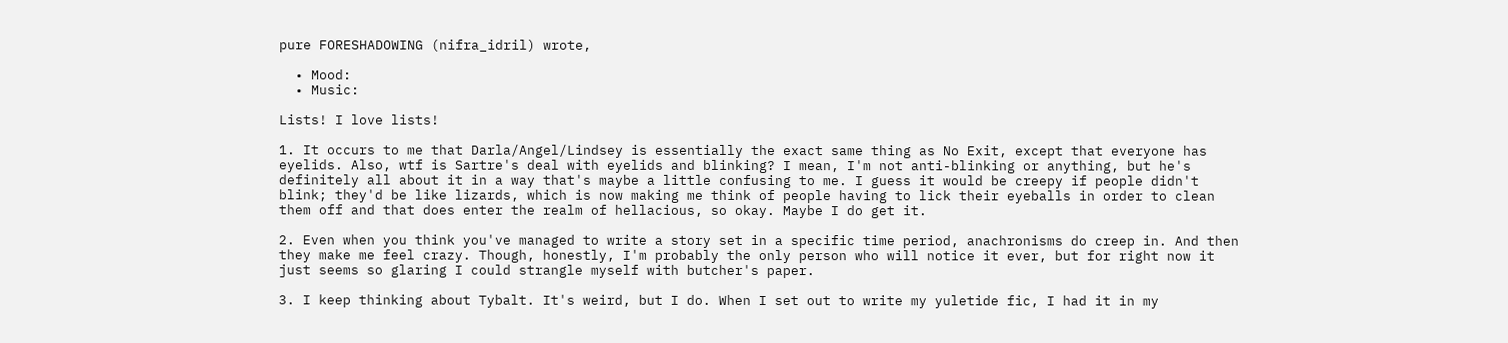pure FORESHADOWING (nifra_idril) wrote,

  • Mood:
  • Music:

Lists! I love lists!

1. It occurs to me that Darla/Angel/Lindsey is essentially the exact same thing as No Exit, except that everyone has eyelids. Also, wtf is Sartre's deal with eyelids and blinking? I mean, I'm not anti-blinking or anything, but he's definitely all about it in a way that's maybe a little confusing to me. I guess it would be creepy if people didn't blink; they'd be like lizards, which is now making me think of people having to lick their eyeballs in order to clean them off and that does enter the realm of hellacious, so okay. Maybe I do get it.

2. Even when you think you've managed to write a story set in a specific time period, anachronisms do creep in. And then they make me feel crazy. Though, honestly, I'm probably the only person who will notice it ever, but for right now it just seems so glaring I could strangle myself with butcher's paper.

3. I keep thinking about Tybalt. It's weird, but I do. When I set out to write my yuletide fic, I had it in my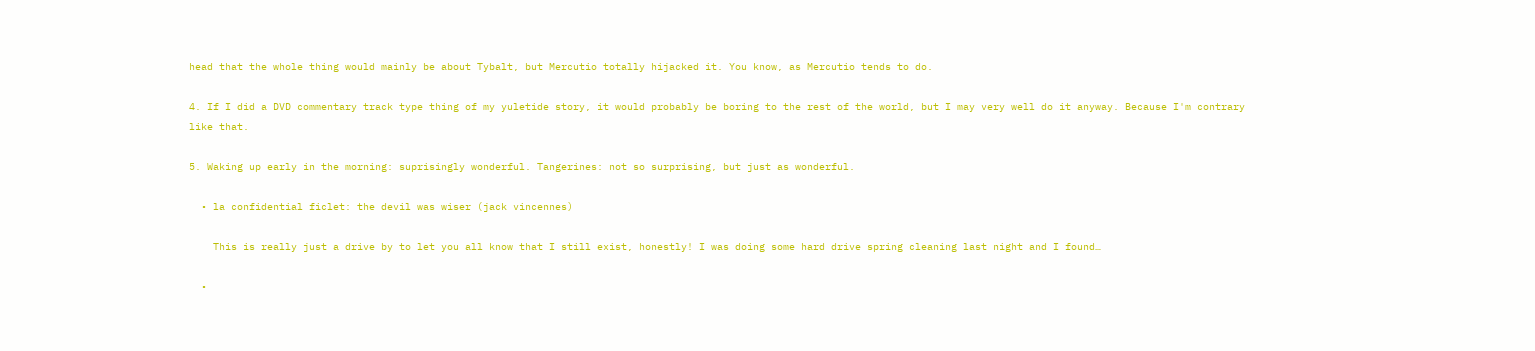head that the whole thing would mainly be about Tybalt, but Mercutio totally hijacked it. You know, as Mercutio tends to do.

4. If I did a DVD commentary track type thing of my yuletide story, it would probably be boring to the rest of the world, but I may very well do it anyway. Because I'm contrary like that.

5. Waking up early in the morning: suprisingly wonderful. Tangerines: not so surprising, but just as wonderful.

  • la confidential ficlet: the devil was wiser (jack vincennes)

    This is really just a drive by to let you all know that I still exist, honestly! I was doing some hard drive spring cleaning last night and I found…

  •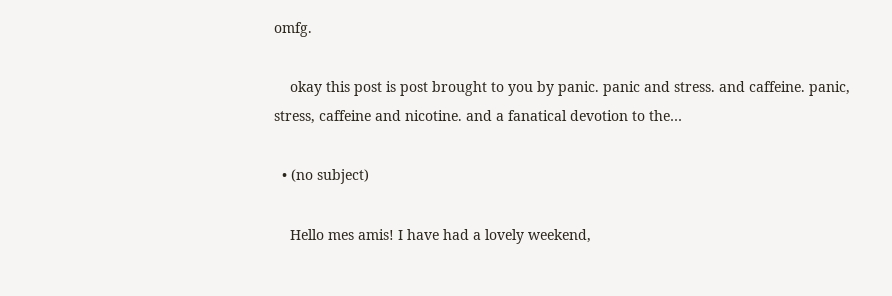omfg.

    okay this post is post brought to you by panic. panic and stress. and caffeine. panic, stress, caffeine and nicotine. and a fanatical devotion to the…

  • (no subject)

    Hello mes amis! I have had a lovely weekend,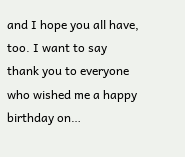and I hope you all have, too. I want to say thank you to everyone who wished me a happy birthday on…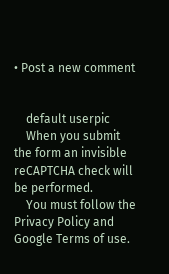• Post a new comment


    default userpic
    When you submit the form an invisible reCAPTCHA check will be performed.
    You must follow the Privacy Policy and Google Terms of use.